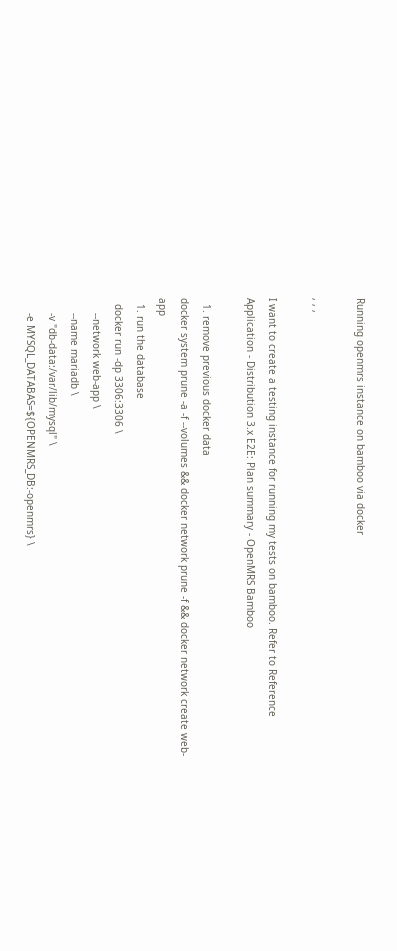Running openmrs instance on bamboo via docker

, , ,

I want to create a testing instance for running my tests on bamboo. Refer to Reference Application - Distribution 3.x E2E: Plan summary - OpenMRS Bamboo

  1. remove previous docker data
docker system prune -a -f --volumes && docker network prune -f && docker network create web-app
  1. run the database
  docker run -dp 3306:3306 \
     --network web-app \
     --name mariadb \
     -v "db-data:/var/lib/mysql" \
     -e MYSQL_DATABAS=${OPENMRS_DB:-openmrs} \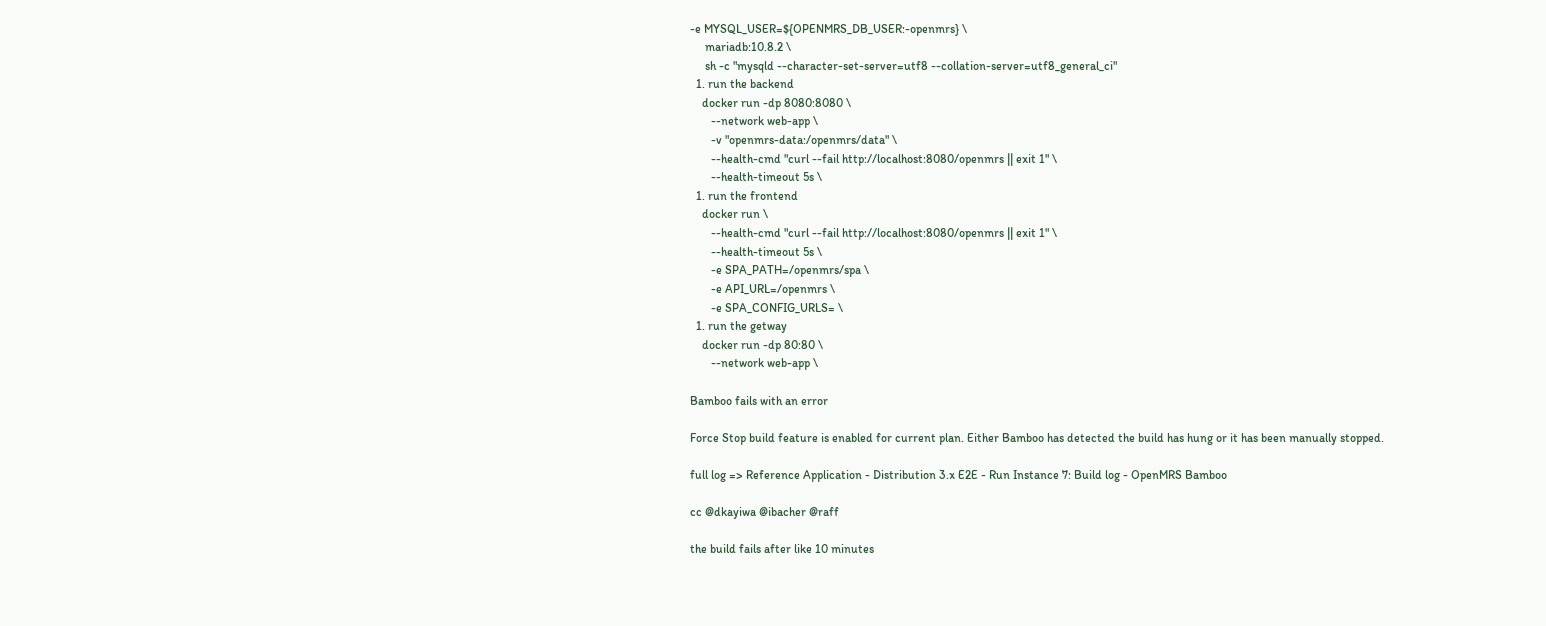-e MYSQL_USER=${OPENMRS_DB_USER:-openmrs} \
     mariadb:10.8.2 \
     sh -c "mysqld --character-set-server=utf8 --collation-server=utf8_general_ci"
  1. run the backend
    docker run -dp 8080:8080 \
       --network web-app \
       -v "openmrs-data:/openmrs/data" \
       --health-cmd "curl --fail http://localhost:8080/openmrs || exit 1" \
       --health-timeout 5s \
  1. run the frontend
    docker run \
       --health-cmd "curl --fail http://localhost:8080/openmrs || exit 1" \
       --health-timeout 5s \
       -e SPA_PATH=/openmrs/spa \
       -e API_URL=/openmrs \
       -e SPA_CONFIG_URLS= \
  1. run the getway
    docker run -dp 80:80 \
       --network web-app \

Bamboo fails with an error

Force Stop build feature is enabled for current plan. Either Bamboo has detected the build has hung or it has been manually stopped.

full log => Reference Application - Distribution 3.x E2E - Run Instance 7: Build log - OpenMRS Bamboo

cc @dkayiwa @ibacher @raff

the build fails after like 10 minutes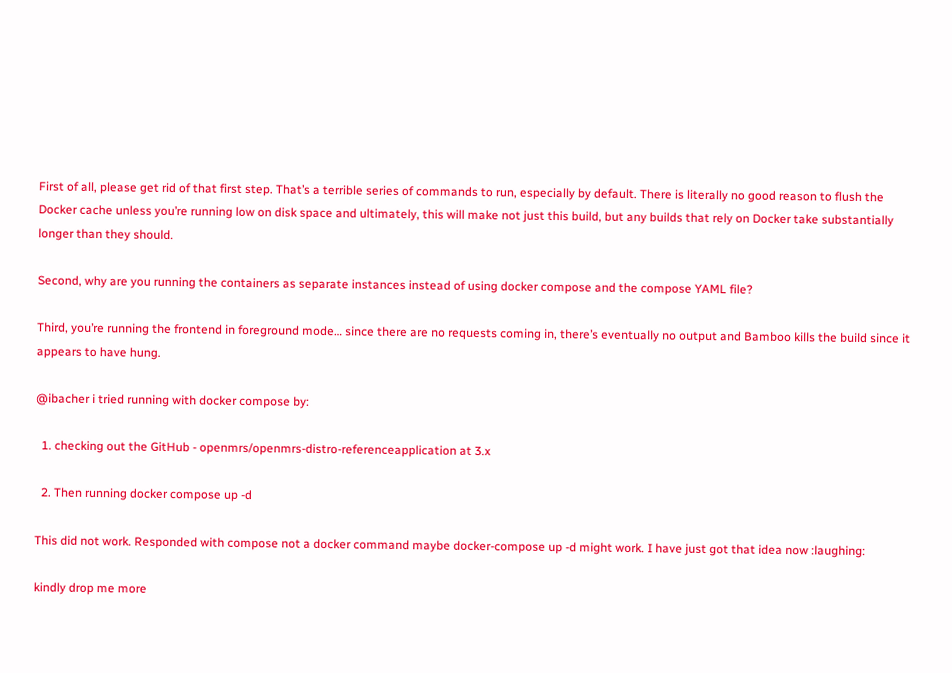First of all, please get rid of that first step. That’s a terrible series of commands to run, especially by default. There is literally no good reason to flush the Docker cache unless you’re running low on disk space and ultimately, this will make not just this build, but any builds that rely on Docker take substantially longer than they should.

Second, why are you running the containers as separate instances instead of using docker compose and the compose YAML file?

Third, you’re running the frontend in foreground mode… since there are no requests coming in, there’s eventually no output and Bamboo kills the build since it appears to have hung.

@ibacher i tried running with docker compose by:

  1. checking out the GitHub - openmrs/openmrs-distro-referenceapplication at 3.x

  2. Then running docker compose up -d

This did not work. Responded with compose not a docker command maybe docker-compose up -d might work. I have just got that idea now :laughing:

kindly drop me more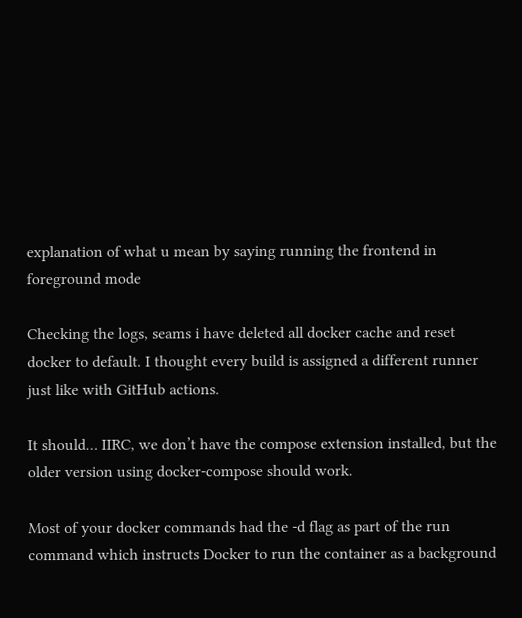explanation of what u mean by saying running the frontend in foreground mode

Checking the logs, seams i have deleted all docker cache and reset docker to default. I thought every build is assigned a different runner just like with GitHub actions.

It should… IIRC, we don’t have the compose extension installed, but the older version using docker-compose should work.

Most of your docker commands had the -d flag as part of the run command which instructs Docker to run the container as a background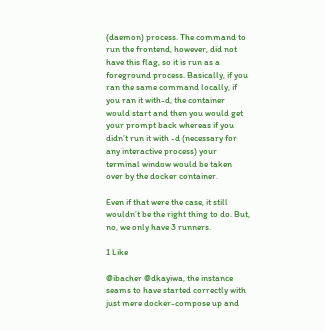(daemon) process. The command to run the frontend, however, did not have this flag, so it is run as a foreground process. Basically, if you ran the same command locally, if you ran it with-d, the container would start and then you would get your prompt back whereas if you didn’t run it with -d (necessary for any interactive process) your terminal window would be taken over by the docker container.

Even if that were the case, it still wouldn’t be the right thing to do. But, no, we only have 3 runners.

1 Like

@ibacher @dkayiwa, the instance seams to have started correctly with just mere docker-compose up and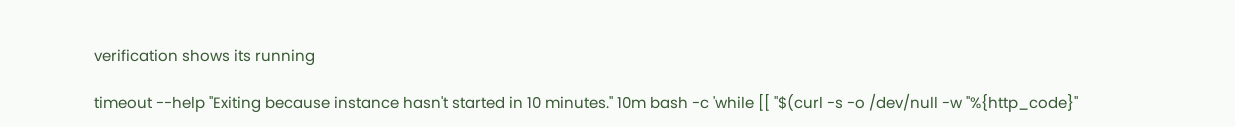verification shows its running

timeout --help "Exiting because instance hasn't started in 10 minutes." 10m bash -c 'while [[ "$(curl -s -o /dev/null -w ''%{http_code}''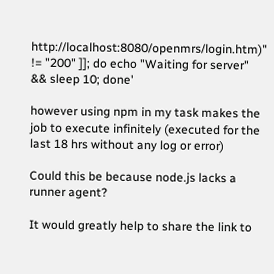http://localhost:8080/openmrs/login.htm)" != "200" ]]; do echo "Waiting for server" && sleep 10; done'

however using npm in my task makes the job to execute infinitely (executed for the last 18 hrs without any log or error)

Could this be because node.js lacks a runner agent?

It would greatly help to share the link to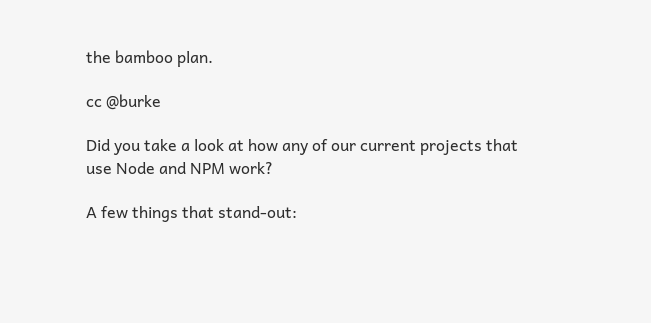the bamboo plan.

cc @burke

Did you take a look at how any of our current projects that use Node and NPM work?

A few things that stand-out: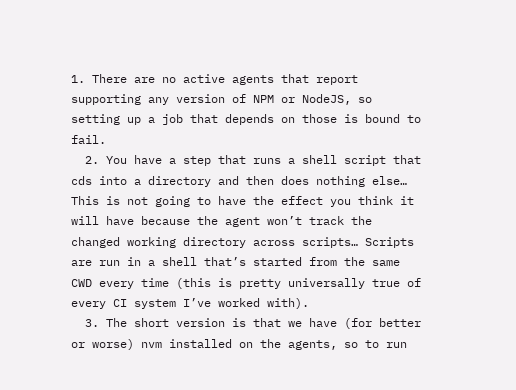1. There are no active agents that report supporting any version of NPM or NodeJS, so setting up a job that depends on those is bound to fail.
  2. You have a step that runs a shell script that cds into a directory and then does nothing else… This is not going to have the effect you think it will have because the agent won’t track the changed working directory across scripts… Scripts are run in a shell that’s started from the same CWD every time (this is pretty universally true of every CI system I’ve worked with).
  3. The short version is that we have (for better or worse) nvm installed on the agents, so to run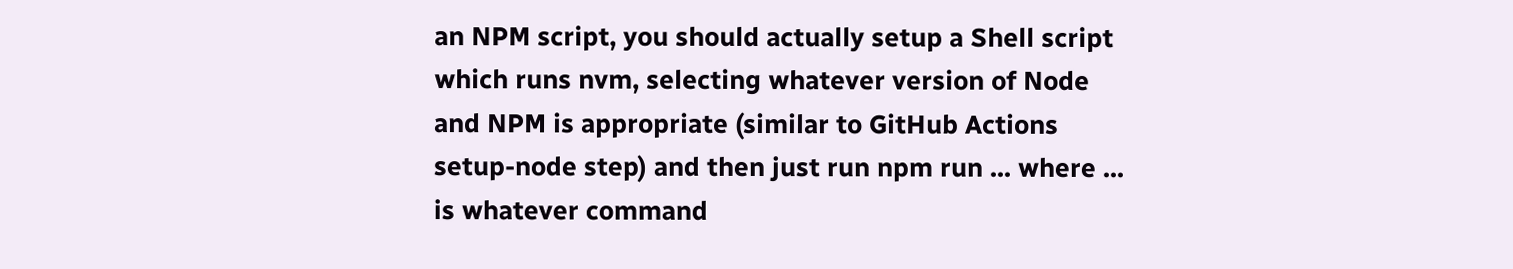an NPM script, you should actually setup a Shell script which runs nvm, selecting whatever version of Node and NPM is appropriate (similar to GitHub Actions setup-node step) and then just run npm run ... where ... is whatever command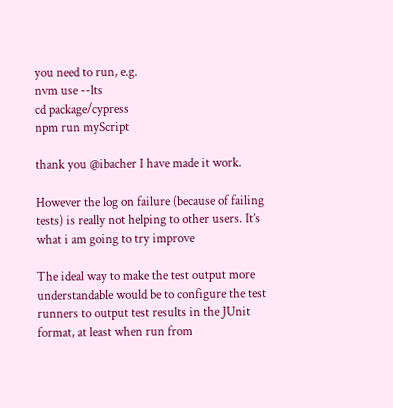you need to run, e.g.
nvm use --lts
cd package/cypress
npm run myScript

thank you @ibacher I have made it work.

However the log on failure (because of failing tests) is really not helping to other users. It’s what i am going to try improve

The ideal way to make the test output more understandable would be to configure the test runners to output test results in the JUnit format, at least when run from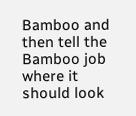Bamboo and then tell the Bamboo job where it should look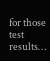for those test results…